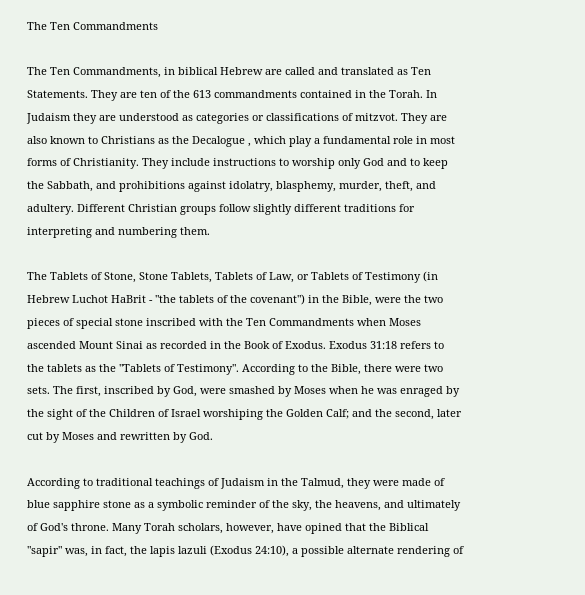The Ten Commandments

The Ten Commandments, in biblical Hebrew are called and translated as Ten Statements. They are ten of the 613 commandments contained in the Torah. In Judaism they are understood as categories or classifications of mitzvot. They are also known to Christians as the Decalogue , which play a fundamental role in most forms of Christianity. They include instructions to worship only God and to keep the Sabbath, and prohibitions against idolatry, blasphemy, murder, theft, and adultery. Different Christian groups follow slightly different traditions for interpreting and numbering them.

The Tablets of Stone, Stone Tablets, Tablets of Law, or Tablets of Testimony (in Hebrew Luchot HaBrit - "the tablets of the covenant") in the Bible, were the two pieces of special stone inscribed with the Ten Commandments when Moses ascended Mount Sinai as recorded in the Book of Exodus. Exodus 31:18 refers to the tablets as the "Tablets of Testimony". According to the Bible, there were two sets. The first, inscribed by God, were smashed by Moses when he was enraged by the sight of the Children of Israel worshiping the Golden Calf; and the second, later cut by Moses and rewritten by God.

According to traditional teachings of Judaism in the Talmud, they were made of blue sapphire stone as a symbolic reminder of the sky, the heavens, and ultimately of God's throne. Many Torah scholars, however, have opined that the Biblical "sapir" was, in fact, the lapis lazuli (Exodus 24:10), a possible alternate rendering of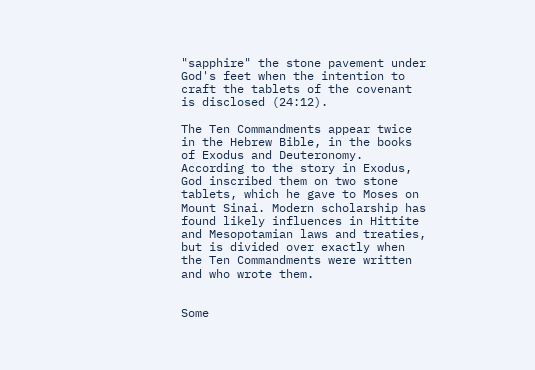"sapphire" the stone pavement under God's feet when the intention to craft the tablets of the covenant is disclosed (24:12).

The Ten Commandments appear twice in the Hebrew Bible, in the books of Exodus and Deuteronomy. According to the story in Exodus, God inscribed them on two stone tablets, which he gave to Moses on Mount Sinai. Modern scholarship has found likely influences in Hittite and Mesopotamian laws and treaties, but is divided over exactly when the Ten Commandments were written and who wrote them.


Some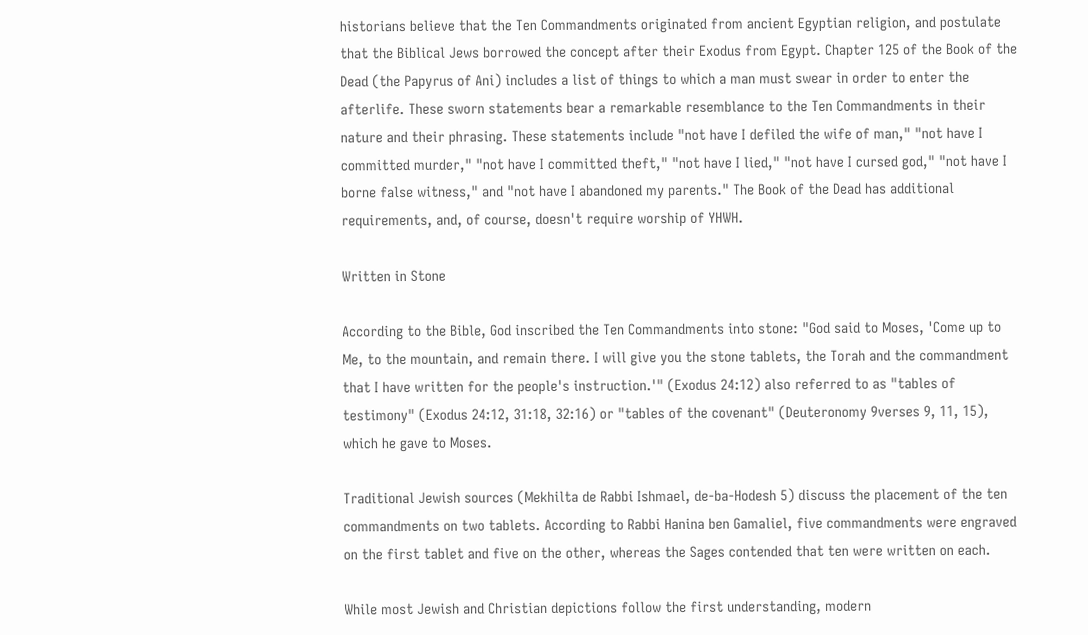historians believe that the Ten Commandments originated from ancient Egyptian religion, and postulate that the Biblical Jews borrowed the concept after their Exodus from Egypt. Chapter 125 of the Book of the Dead (the Papyrus of Ani) includes a list of things to which a man must swear in order to enter the afterlife. These sworn statements bear a remarkable resemblance to the Ten Commandments in their nature and their phrasing. These statements include "not have I defiled the wife of man," "not have I committed murder," "not have I committed theft," "not have I lied," "not have I cursed god," "not have I borne false witness," and "not have I abandoned my parents." The Book of the Dead has additional requirements, and, of course, doesn't require worship of YHWH.

Written in Stone

According to the Bible, God inscribed the Ten Commandments into stone: "God said to Moses, 'Come up to Me, to the mountain, and remain there. I will give you the stone tablets, the Torah and the commandment that I have written for the people's instruction.'" (Exodus 24:12) also referred to as "tables of testimony" (Exodus 24:12, 31:18, 32:16) or "tables of the covenant" (Deuteronomy 9verses 9, 11, 15), which he gave to Moses.

Traditional Jewish sources (Mekhilta de Rabbi Ishmael, de-ba-Hodesh 5) discuss the placement of the ten commandments on two tablets. According to Rabbi Hanina ben Gamaliel, five commandments were engraved on the first tablet and five on the other, whereas the Sages contended that ten were written on each.

While most Jewish and Christian depictions follow the first understanding, modern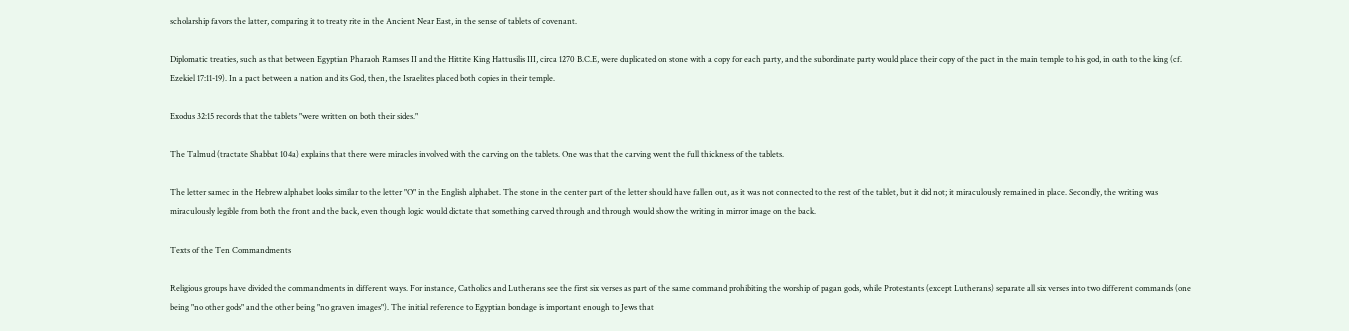scholarship favors the latter, comparing it to treaty rite in the Ancient Near East, in the sense of tablets of covenant.

Diplomatic treaties, such as that between Egyptian Pharaoh Ramses II and the Hittite King Hattusilis III, circa 1270 B.C.E, were duplicated on stone with a copy for each party, and the subordinate party would place their copy of the pact in the main temple to his god, in oath to the king (cf. Ezekiel 17:11-19). In a pact between a nation and its God, then, the Israelites placed both copies in their temple.

Exodus 32:15 records that the tablets "were written on both their sides."

The Talmud (tractate Shabbat 104a) explains that there were miracles involved with the carving on the tablets. One was that the carving went the full thickness of the tablets.

The letter samec in the Hebrew alphabet looks similar to the letter "O" in the English alphabet. The stone in the center part of the letter should have fallen out, as it was not connected to the rest of the tablet, but it did not; it miraculously remained in place. Secondly, the writing was miraculously legible from both the front and the back, even though logic would dictate that something carved through and through would show the writing in mirror image on the back.

Texts of the Ten Commandments

Religious groups have divided the commandments in different ways. For instance, Catholics and Lutherans see the first six verses as part of the same command prohibiting the worship of pagan gods, while Protestants (except Lutherans) separate all six verses into two different commands (one being "no other gods" and the other being "no graven images"). The initial reference to Egyptian bondage is important enough to Jews that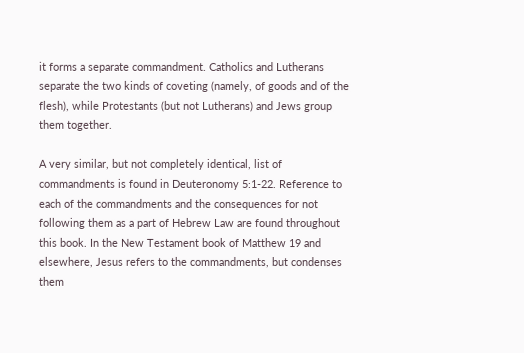it forms a separate commandment. Catholics and Lutherans separate the two kinds of coveting (namely, of goods and of the flesh), while Protestants (but not Lutherans) and Jews group them together.

A very similar, but not completely identical, list of commandments is found in Deuteronomy 5:1-22. Reference to each of the commandments and the consequences for not following them as a part of Hebrew Law are found throughout this book. In the New Testament book of Matthew 19 and elsewhere, Jesus refers to the commandments, but condenses them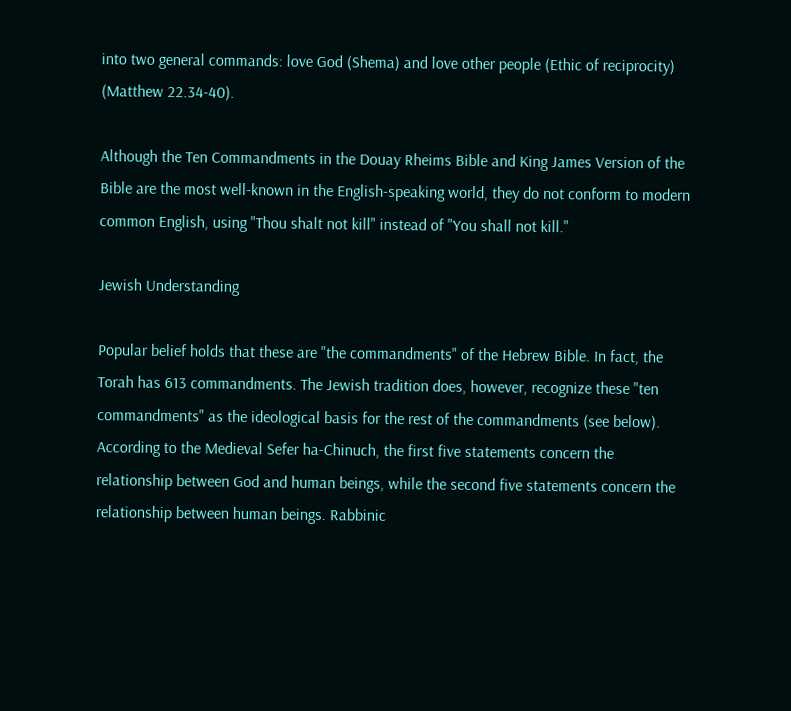into two general commands: love God (Shema) and love other people (Ethic of reciprocity) (Matthew 22.34-40).

Although the Ten Commandments in the Douay Rheims Bible and King James Version of the Bible are the most well-known in the English-speaking world, they do not conform to modern common English, using "Thou shalt not kill" instead of "You shall not kill."

Jewish Understanding

Popular belief holds that these are "the commandments" of the Hebrew Bible. In fact, the Torah has 613 commandments. The Jewish tradition does, however, recognize these "ten commandments" as the ideological basis for the rest of the commandments (see below). According to the Medieval Sefer ha-Chinuch, the first five statements concern the relationship between God and human beings, while the second five statements concern the relationship between human beings. Rabbinic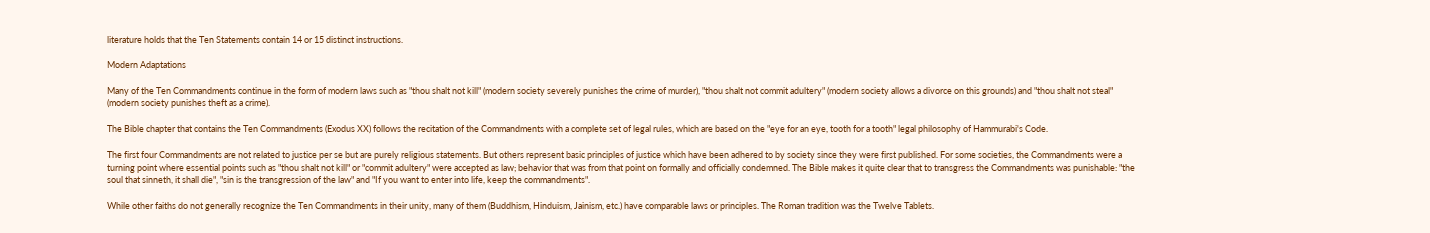literature holds that the Ten Statements contain 14 or 15 distinct instructions.

Modern Adaptations

Many of the Ten Commandments continue in the form of modern laws such as "thou shalt not kill" (modern society severely punishes the crime of murder), "thou shalt not commit adultery" (modern society allows a divorce on this grounds) and "thou shalt not steal" (modern society punishes theft as a crime).

The Bible chapter that contains the Ten Commandments (Exodus XX) follows the recitation of the Commandments with a complete set of legal rules, which are based on the "eye for an eye, tooth for a tooth" legal philosophy of Hammurabi's Code.

The first four Commandments are not related to justice per se but are purely religious statements. But others represent basic principles of justice which have been adhered to by society since they were first published. For some societies, the Commandments were a turning point where essential points such as "thou shalt not kill" or "commit adultery" were accepted as law; behavior that was from that point on formally and officially condemned. The Bible makes it quite clear that to transgress the Commandments was punishable: "the soul that sinneth, it shall die", "sin is the transgression of the law" and "If you want to enter into life, keep the commandments".

While other faiths do not generally recognize the Ten Commandments in their unity, many of them (Buddhism, Hinduism, Jainism, etc.) have comparable laws or principles. The Roman tradition was the Twelve Tablets.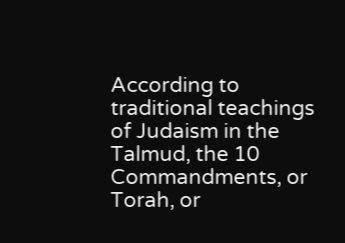According to traditional teachings of Judaism in the Talmud, the 10 Commandments, or Torah, or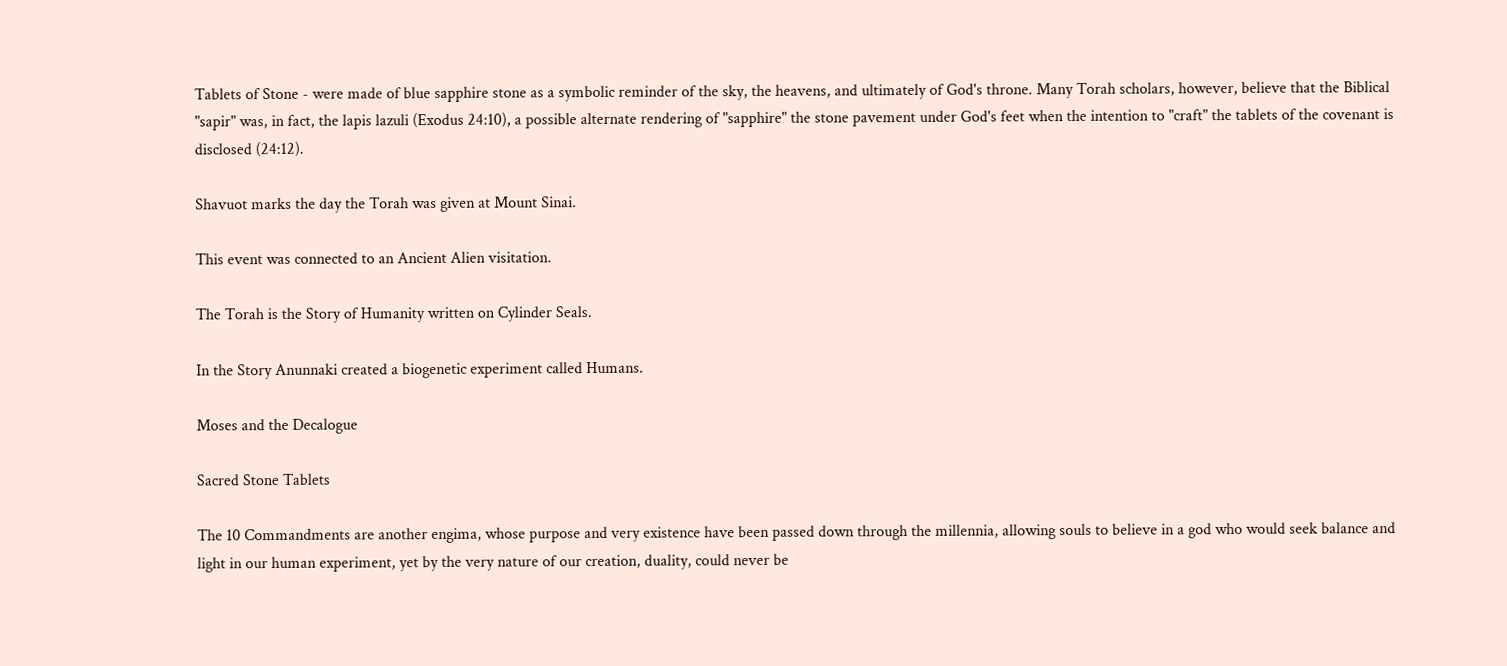Tablets of Stone - were made of blue sapphire stone as a symbolic reminder of the sky, the heavens, and ultimately of God's throne. Many Torah scholars, however, believe that the Biblical "sapir" was, in fact, the lapis lazuli (Exodus 24:10), a possible alternate rendering of "sapphire" the stone pavement under God's feet when the intention to "craft" the tablets of the covenant is disclosed (24:12).

Shavuot marks the day the Torah was given at Mount Sinai.

This event was connected to an Ancient Alien visitation.

The Torah is the Story of Humanity written on Cylinder Seals.

In the Story Anunnaki created a biogenetic experiment called Humans.

Moses and the Decalogue

Sacred Stone Tablets

The 10 Commandments are another engima, whose purpose and very existence have been passed down through the millennia, allowing souls to believe in a god who would seek balance and light in our human experiment, yet by the very nature of our creation, duality, could never be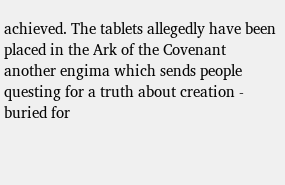achieved. The tablets allegedly have been placed in the Ark of the Covenant another engima which sends people questing for a truth about creation - buried for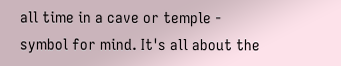all time in a cave or temple - symbol for mind. It's all about the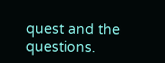quest and the questions.